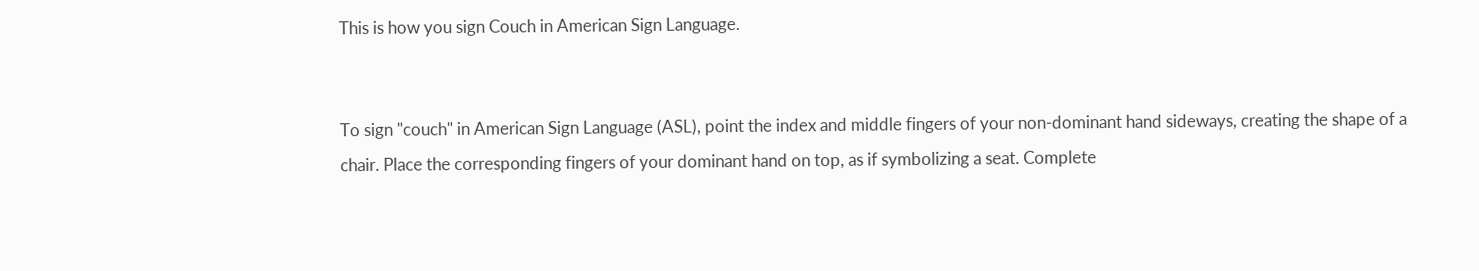This is how you sign Couch in American Sign Language.


To sign "couch" in American Sign Language (ASL), point the index and middle fingers of your non-dominant hand sideways, creating the shape of a chair. Place the corresponding fingers of your dominant hand on top, as if symbolizing a seat. Complete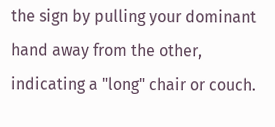the sign by pulling your dominant hand away from the other, indicating a "long" chair or couch.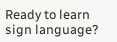Ready to learn sign language?